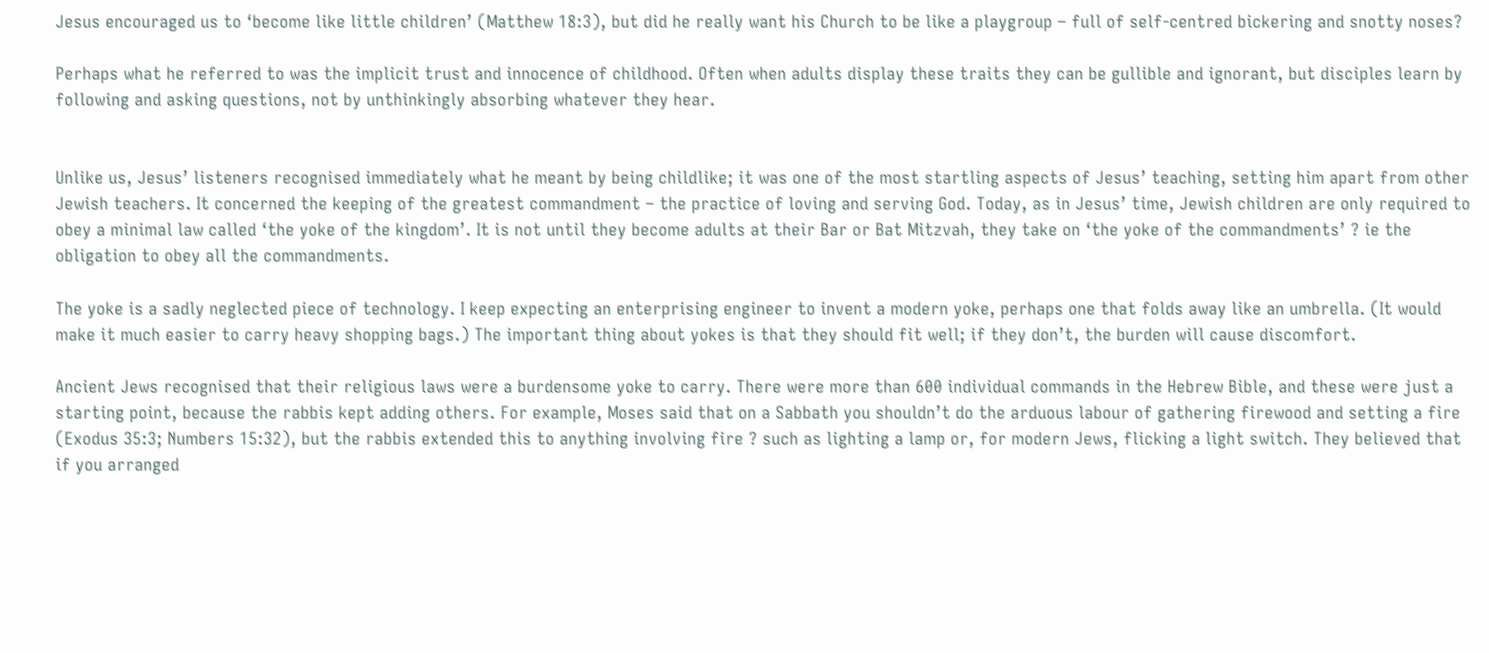Jesus encouraged us to ‘become like little children’ (Matthew 18:3), but did he really want his Church to be like a playgroup – full of self-centred bickering and snotty noses?

Perhaps what he referred to was the implicit trust and innocence of childhood. Often when adults display these traits they can be gullible and ignorant, but disciples learn by following and asking questions, not by unthinkingly absorbing whatever they hear.


Unlike us, Jesus’ listeners recognised immediately what he meant by being childlike; it was one of the most startling aspects of Jesus’ teaching, setting him apart from other Jewish teachers. It concerned the keeping of the greatest commandment – the practice of loving and serving God. Today, as in Jesus’ time, Jewish children are only required to obey a minimal law called ‘the yoke of the kingdom’. It is not until they become adults at their Bar or Bat Mitzvah, they take on ‘the yoke of the commandments’ ? ie the obligation to obey all the commandments.

The yoke is a sadly neglected piece of technology. I keep expecting an enterprising engineer to invent a modern yoke, perhaps one that folds away like an umbrella. (It would make it much easier to carry heavy shopping bags.) The important thing about yokes is that they should fit well; if they don’t, the burden will cause discomfort.

Ancient Jews recognised that their religious laws were a burdensome yoke to carry. There were more than 600 individual commands in the Hebrew Bible, and these were just a starting point, because the rabbis kept adding others. For example, Moses said that on a Sabbath you shouldn’t do the arduous labour of gathering firewood and setting a fire (Exodus 35:3; Numbers 15:32), but the rabbis extended this to anything involving fire ? such as lighting a lamp or, for modern Jews, flicking a light switch. They believed that if you arranged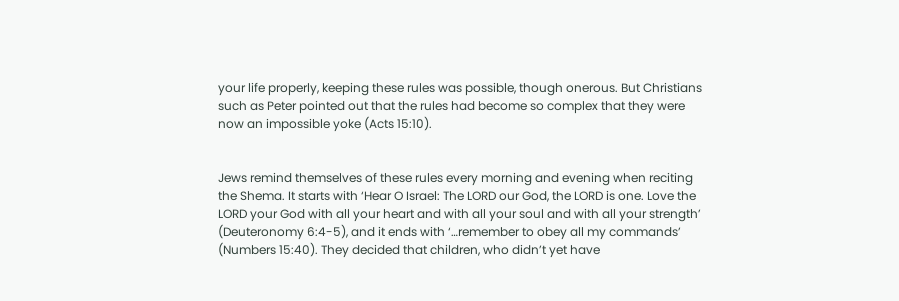your life properly, keeping these rules was possible, though onerous. But Christians such as Peter pointed out that the rules had become so complex that they were now an impossible yoke (Acts 15:10).


Jews remind themselves of these rules every morning and evening when reciting the Shema. It starts with ‘Hear O Israel: The LORD our God, the LORD is one. Love the LORD your God with all your heart and with all your soul and with all your strength’ (Deuteronomy 6:4-5), and it ends with ‘…remember to obey all my commands’ (Numbers 15:40). They decided that children, who didn’t yet have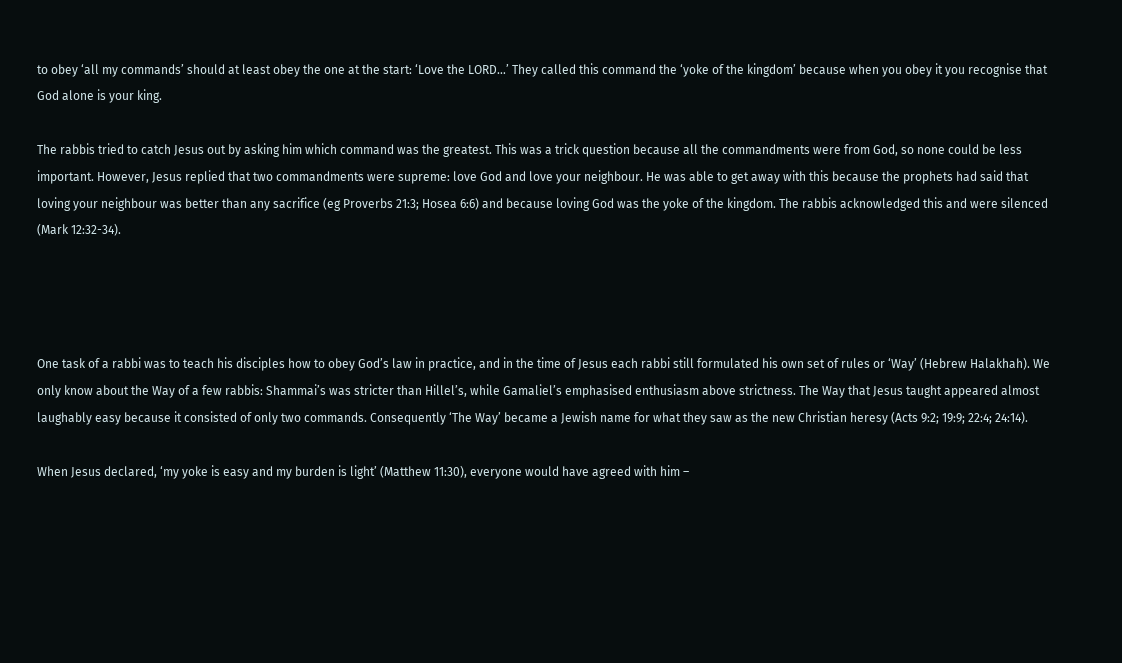to obey ‘all my commands’ should at least obey the one at the start: ‘Love the LORD…’ They called this command the ‘yoke of the kingdom’ because when you obey it you recognise that God alone is your king.

The rabbis tried to catch Jesus out by asking him which command was the greatest. This was a trick question because all the commandments were from God, so none could be less important. However, Jesus replied that two commandments were supreme: love God and love your neighbour. He was able to get away with this because the prophets had said that loving your neighbour was better than any sacrifice (eg Proverbs 21:3; Hosea 6:6) and because loving God was the yoke of the kingdom. The rabbis acknowledged this and were silenced (Mark 12:32-34).




One task of a rabbi was to teach his disciples how to obey God’s law in practice, and in the time of Jesus each rabbi still formulated his own set of rules or ‘Way’ (Hebrew Halakhah). We only know about the Way of a few rabbis: Shammai’s was stricter than Hillel’s, while Gamaliel’s emphasised enthusiasm above strictness. The Way that Jesus taught appeared almost laughably easy because it consisted of only two commands. Consequently ‘The Way’ became a Jewish name for what they saw as the new Christian heresy (Acts 9:2; 19:9; 22:4; 24:14).

When Jesus declared, ‘my yoke is easy and my burden is light’ (Matthew 11:30), everyone would have agreed with him –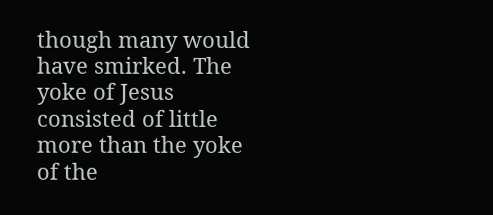though many would have smirked. The yoke of Jesus consisted of little more than the yoke of the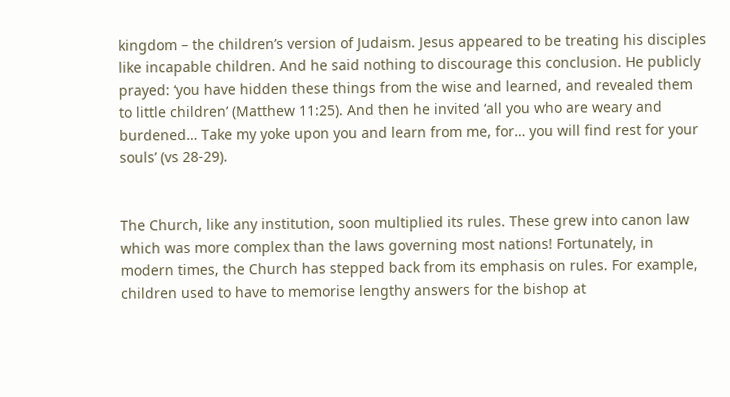kingdom – the children’s version of Judaism. Jesus appeared to be treating his disciples like incapable children. And he said nothing to discourage this conclusion. He publicly prayed: ‘you have hidden these things from the wise and learned, and revealed them to little children’ (Matthew 11:25). And then he invited ‘all you who are weary and burdened… Take my yoke upon you and learn from me, for… you will find rest for your souls’ (vs 28-29).


The Church, like any institution, soon multiplied its rules. These grew into canon law which was more complex than the laws governing most nations! Fortunately, in modern times, the Church has stepped back from its emphasis on rules. For example, children used to have to memorise lengthy answers for the bishop at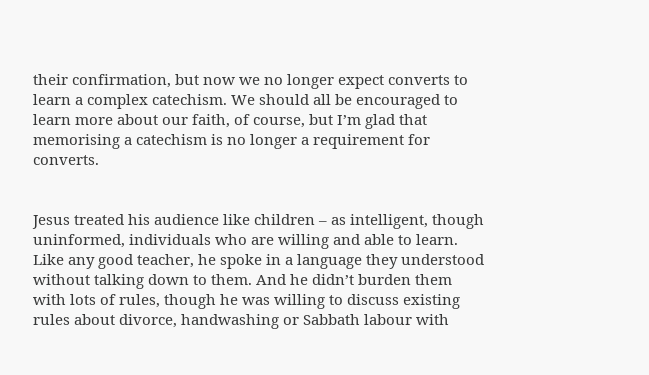their confirmation, but now we no longer expect converts to learn a complex catechism. We should all be encouraged to learn more about our faith, of course, but I’m glad that memorising a catechism is no longer a requirement for converts.


Jesus treated his audience like children – as intelligent, though uninformed, individuals who are willing and able to learn. Like any good teacher, he spoke in a language they understood without talking down to them. And he didn’t burden them with lots of rules, though he was willing to discuss existing rules about divorce, handwashing or Sabbath labour with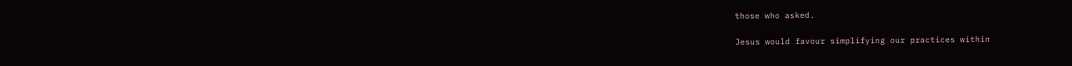those who asked.

Jesus would favour simplifying our practices within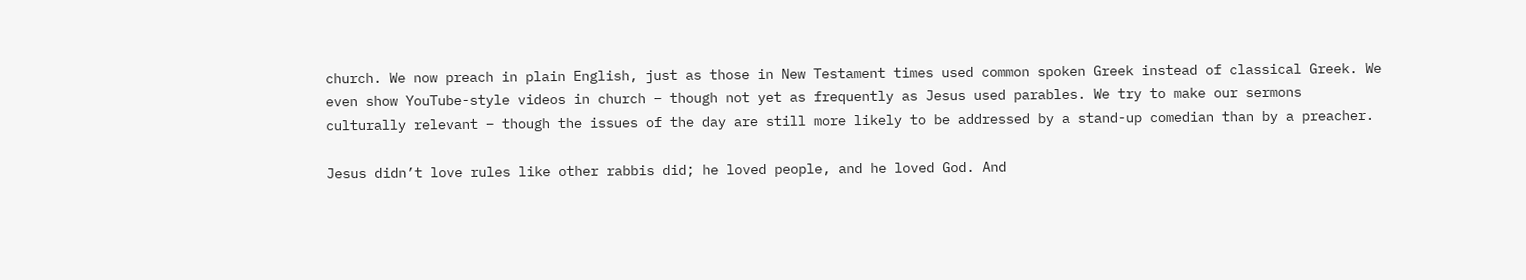church. We now preach in plain English, just as those in New Testament times used common spoken Greek instead of classical Greek. We even show YouTube-style videos in church – though not yet as frequently as Jesus used parables. We try to make our sermons culturally relevant – though the issues of the day are still more likely to be addressed by a stand-up comedian than by a preacher.

Jesus didn’t love rules like other rabbis did; he loved people, and he loved God. And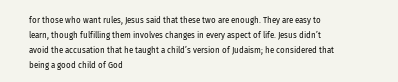for those who want rules, Jesus said that these two are enough. They are easy to learn, though fulfilling them involves changes in every aspect of life. Jesus didn’t avoid the accusation that he taught a child’s version of Judaism; he considered that being a good child of God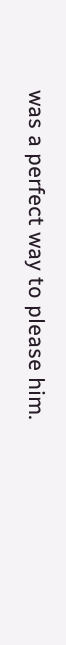was a perfect way to please him.